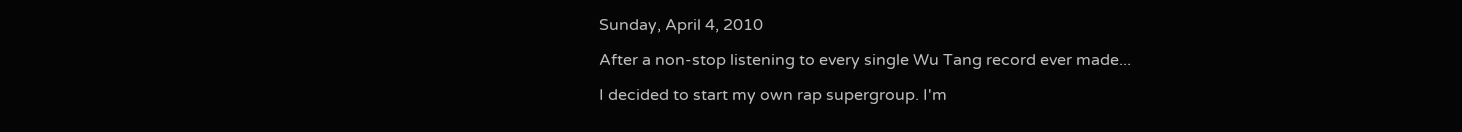Sunday, April 4, 2010

After a non-stop listening to every single Wu Tang record ever made...

I decided to start my own rap supergroup. I'm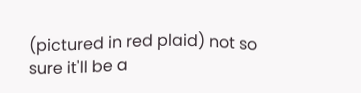(pictured in red plaid) not so sure it'll be a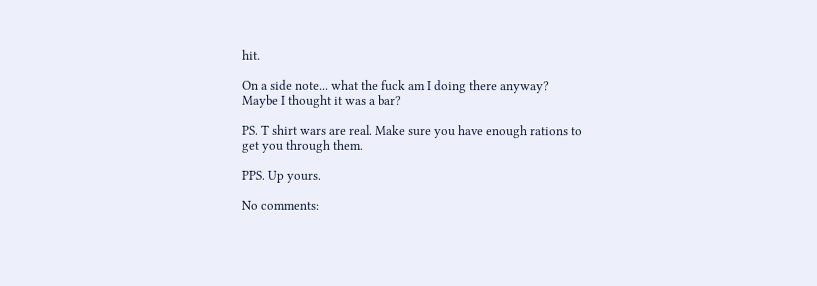hit.

On a side note... what the fuck am I doing there anyway?
Maybe I thought it was a bar?

PS. T shirt wars are real. Make sure you have enough rations to get you through them.

PPS. Up yours.

No comments: